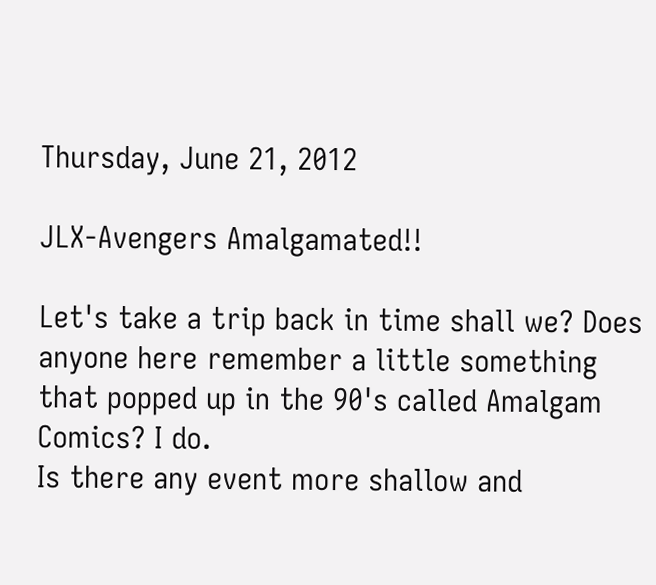Thursday, June 21, 2012

JLX-Avengers Amalgamated!!

Let's take a trip back in time shall we? Does anyone here remember a little something that popped up in the 90's called Amalgam Comics? I do.
Is there any event more shallow and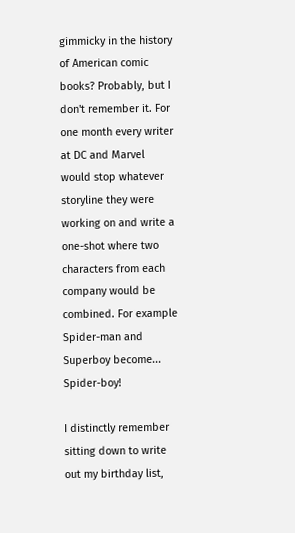gimmicky in the history of American comic books? Probably, but I don't remember it. For one month every writer at DC and Marvel  would stop whatever storyline they were working on and write a one-shot where two characters from each company would be combined. For example Spider-man and Superboy become... Spider-boy!

I distinctly remember sitting down to write out my birthday list,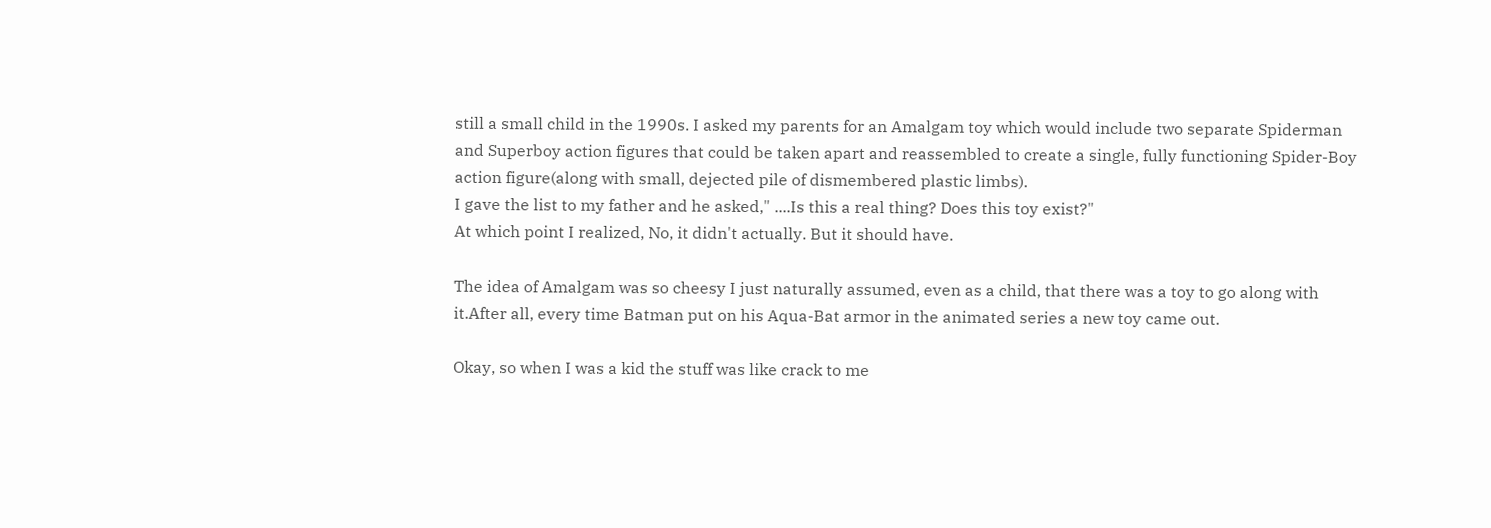still a small child in the 1990s. I asked my parents for an Amalgam toy which would include two separate Spiderman and Superboy action figures that could be taken apart and reassembled to create a single, fully functioning Spider-Boy action figure(along with small, dejected pile of dismembered plastic limbs).
I gave the list to my father and he asked," ....Is this a real thing? Does this toy exist?"
At which point I realized, No, it didn't actually. But it should have.

The idea of Amalgam was so cheesy I just naturally assumed, even as a child, that there was a toy to go along with it.After all, every time Batman put on his Aqua-Bat armor in the animated series a new toy came out.

Okay, so when I was a kid the stuff was like crack to me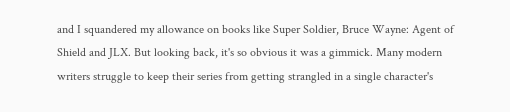and I squandered my allowance on books like Super Soldier, Bruce Wayne: Agent of Shield and JLX. But looking back, it's so obvious it was a gimmick. Many modern writers struggle to keep their series from getting strangled in a single character's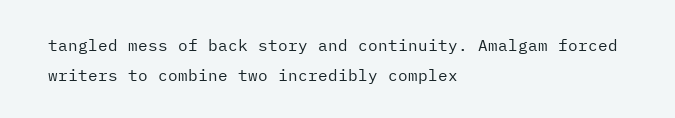tangled mess of back story and continuity. Amalgam forced writers to combine two incredibly complex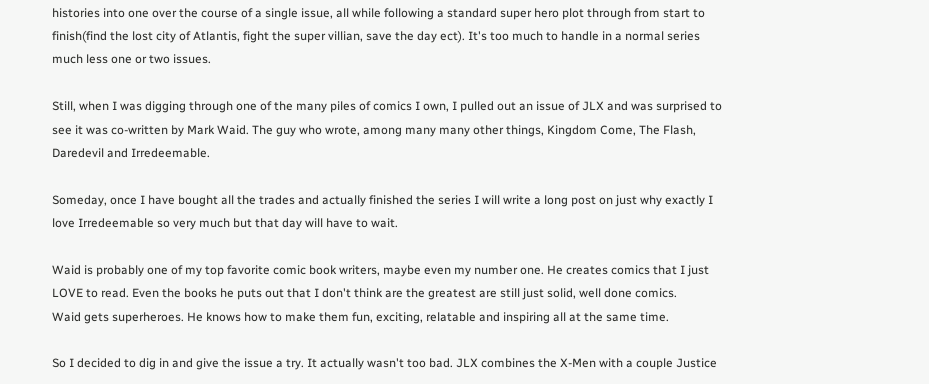histories into one over the course of a single issue, all while following a standard super hero plot through from start to finish(find the lost city of Atlantis, fight the super villian, save the day ect). It's too much to handle in a normal series much less one or two issues.

Still, when I was digging through one of the many piles of comics I own, I pulled out an issue of JLX and was surprised to see it was co-written by Mark Waid. The guy who wrote, among many many other things, Kingdom Come, The Flash, Daredevil and Irredeemable.

Someday, once I have bought all the trades and actually finished the series I will write a long post on just why exactly I love Irredeemable so very much but that day will have to wait.

Waid is probably one of my top favorite comic book writers, maybe even my number one. He creates comics that I just LOVE to read. Even the books he puts out that I don't think are the greatest are still just solid, well done comics.
Waid gets superheroes. He knows how to make them fun, exciting, relatable and inspiring all at the same time.

So I decided to dig in and give the issue a try. It actually wasn't too bad. JLX combines the X-Men with a couple Justice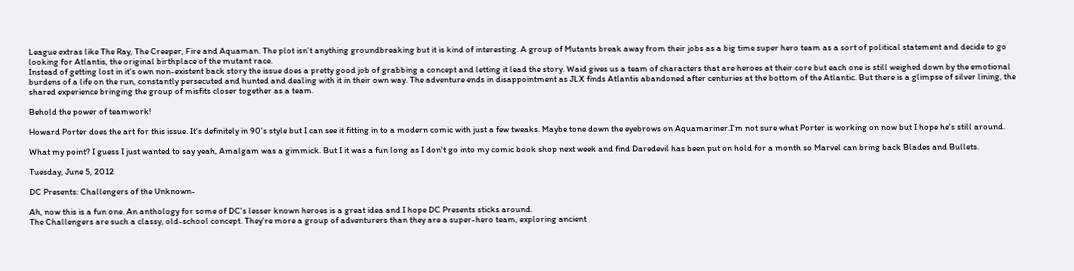League extras like The Ray, The Creeper, Fire and Aquaman. The plot isn't anything groundbreaking but it is kind of interesting. A group of Mutants break away from their jobs as a big time super hero team as a sort of political statement and decide to go looking for Atlantis, the original birthplace of the mutant race.
Instead of getting lost in it's own non-existent back story the issue does a pretty good job of grabbing a concept and letting it lead the story. Waid gives us a team of characters that are heroes at their core but each one is still weighed down by the emotional burdens of a life on the run, constantly persecuted and hunted and dealing with it in their own way. The adventure ends in disappointment as JLX finds Atlantis abandoned after centuries at the bottom of the Atlantic. But there is a glimpse of silver lining, the shared experience bringing the group of misfits closer together as a team.

Behold the power of teamwork!

Howard Porter does the art for this issue. It's definitely in 90's style but I can see it fitting in to a modern comic with just a few tweaks. Maybe tone down the eyebrows on Aquamariner.I'm not sure what Porter is working on now but I hope he's still around.

What my point? I guess I just wanted to say yeah, Amalgam was a gimmick. But I it was a fun long as I don't go into my comic book shop next week and find Daredevil has been put on hold for a month so Marvel can bring back Blades and Bullets.

Tuesday, June 5, 2012

DC Presents: Challengers of the Unknown-

Ah, now this is a fun one. An anthology for some of DC's lesser known heroes is a great idea and I hope DC Presents sticks around.
The Challengers are such a classy, old-school concept. They're more a group of adventurers than they are a super-hero team, exploring ancient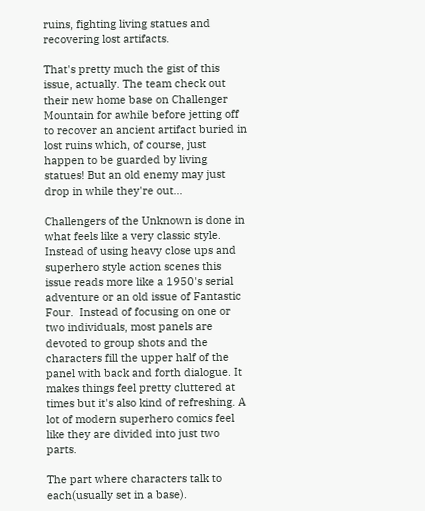ruins, fighting living statues and recovering lost artifacts.

That's pretty much the gist of this issue, actually. The team check out their new home base on Challenger Mountain for awhile before jetting off to recover an ancient artifact buried in lost ruins which, of course, just happen to be guarded by living statues! But an old enemy may just drop in while they're out...

Challengers of the Unknown is done in what feels like a very classic style. Instead of using heavy close ups and superhero style action scenes this issue reads more like a 1950's serial adventure or an old issue of Fantastic Four.  Instead of focusing on one or two individuals, most panels are devoted to group shots and the characters fill the upper half of the panel with back and forth dialogue. It makes things feel pretty cluttered at times but it's also kind of refreshing. A lot of modern superhero comics feel like they are divided into just two parts.

The part where characters talk to each(usually set in a base).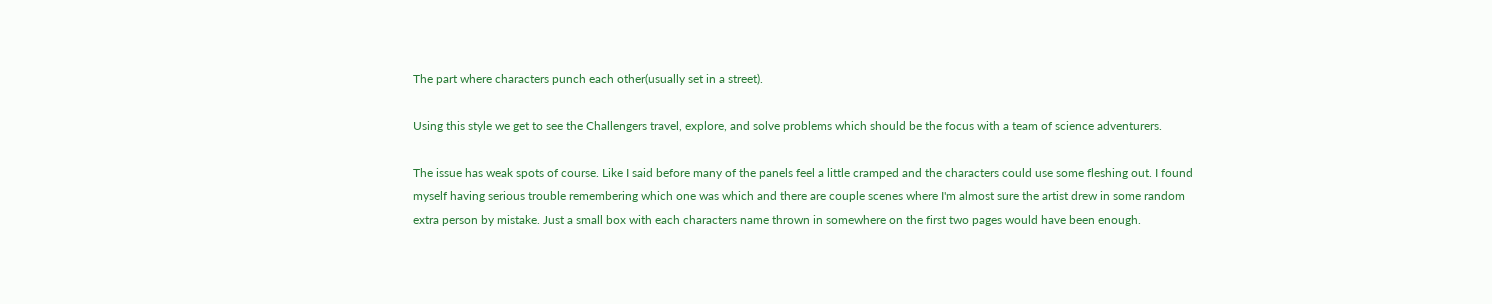The part where characters punch each other(usually set in a street).

Using this style we get to see the Challengers travel, explore, and solve problems which should be the focus with a team of science adventurers.

The issue has weak spots of course. Like I said before many of the panels feel a little cramped and the characters could use some fleshing out. I found myself having serious trouble remembering which one was which and there are couple scenes where I'm almost sure the artist drew in some random extra person by mistake. Just a small box with each characters name thrown in somewhere on the first two pages would have been enough.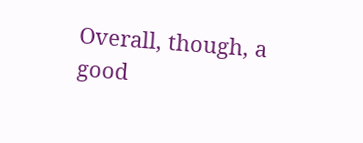Overall, though, a good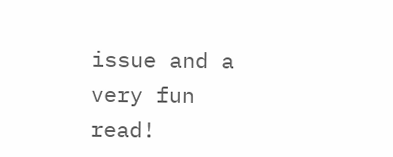issue and a very fun read!